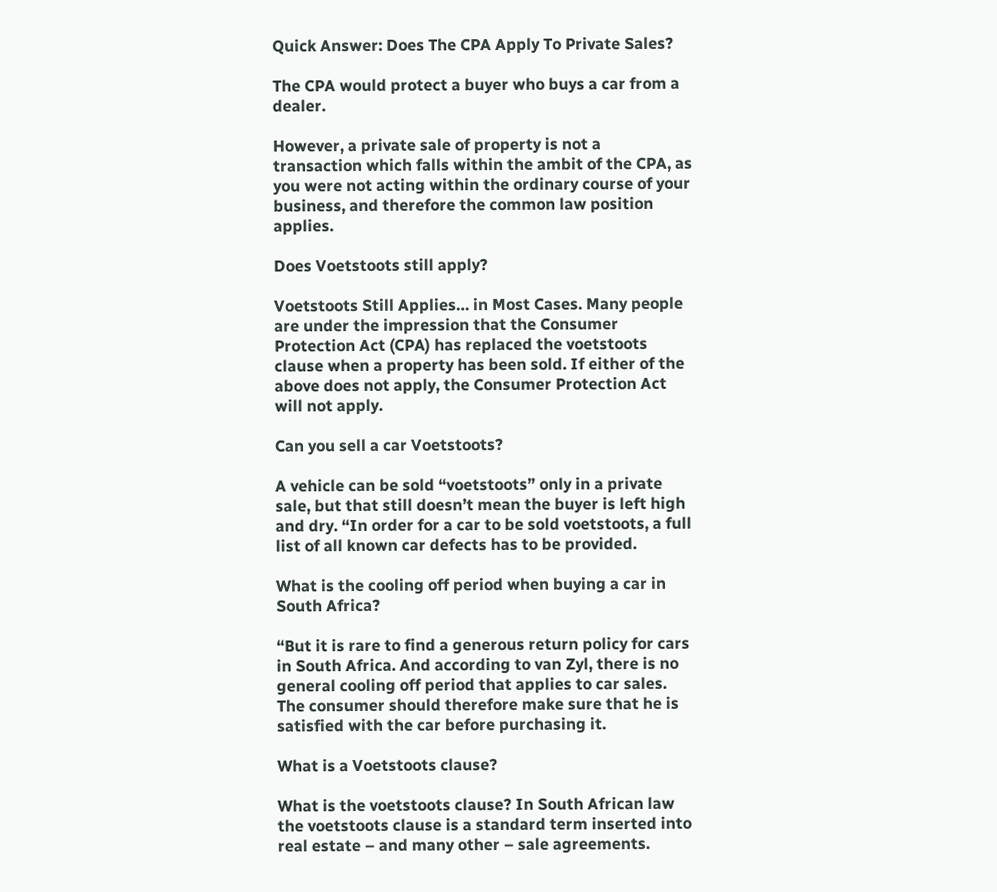Quick Answer: Does The CPA Apply To Private Sales?

The CPA would protect a buyer who buys a car from a dealer.

However, a private sale of property is not a transaction which falls within the ambit of the CPA, as you were not acting within the ordinary course of your business, and therefore the common law position applies.

Does Voetstoots still apply?

Voetstoots Still Applies… in Most Cases. Many people are under the impression that the Consumer Protection Act (CPA) has replaced the voetstoots clause when a property has been sold. If either of the above does not apply, the Consumer Protection Act will not apply.

Can you sell a car Voetstoots?

A vehicle can be sold “voetstoots” only in a private sale, but that still doesn’t mean the buyer is left high and dry. “In order for a car to be sold voetstoots, a full list of all known car defects has to be provided.

What is the cooling off period when buying a car in South Africa?

“But it is rare to find a generous return policy for cars in South Africa. And according to van Zyl, there is no general cooling off period that applies to car sales. The consumer should therefore make sure that he is satisfied with the car before purchasing it.

What is a Voetstoots clause?

What is the voetstoots clause? In South African law the voetstoots clause is a standard term inserted into real estate – and many other – sale agreements.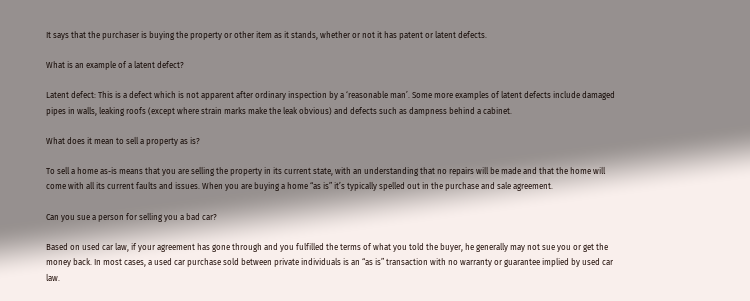It says that the purchaser is buying the property or other item as it stands, whether or not it has patent or latent defects.

What is an example of a latent defect?

Latent defect: This is a defect which is not apparent after ordinary inspection by a ‘reasonable man’. Some more examples of latent defects include damaged pipes in walls, leaking roofs (except where strain marks make the leak obvious) and defects such as dampness behind a cabinet.

What does it mean to sell a property as is?

To sell a home as-is means that you are selling the property in its current state, with an understanding that no repairs will be made and that the home will come with all its current faults and issues. When you are buying a home “as is” it’s typically spelled out in the purchase and sale agreement.

Can you sue a person for selling you a bad car?

Based on used car law, if your agreement has gone through and you fulfilled the terms of what you told the buyer, he generally may not sue you or get the money back. In most cases, a used car purchase sold between private individuals is an “as is” transaction with no warranty or guarantee implied by used car law.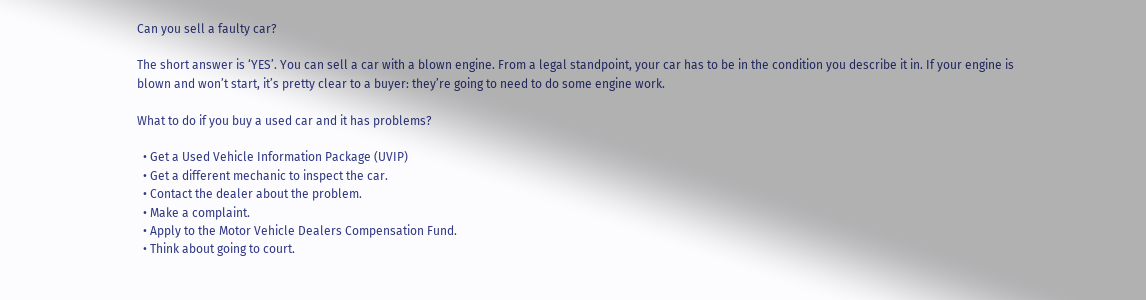Can you sell a faulty car?

The short answer is ‘YES’. You can sell a car with a blown engine. From a legal standpoint, your car has to be in the condition you describe it in. If your engine is blown and won’t start, it’s pretty clear to a buyer: they’re going to need to do some engine work.

What to do if you buy a used car and it has problems?

  • Get a Used Vehicle Information Package (UVIP)
  • Get a different mechanic to inspect the car.
  • Contact the dealer about the problem.
  • Make a complaint.
  • Apply to the Motor Vehicle Dealers Compensation Fund.
  • Think about going to court.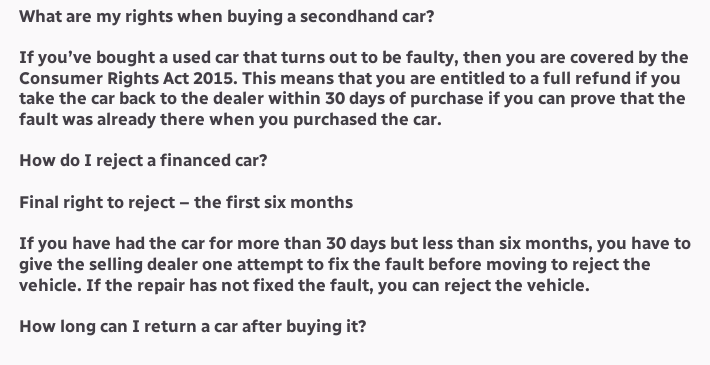What are my rights when buying a secondhand car?

If you’ve bought a used car that turns out to be faulty, then you are covered by the Consumer Rights Act 2015. This means that you are entitled to a full refund if you take the car back to the dealer within 30 days of purchase if you can prove that the fault was already there when you purchased the car.

How do I reject a financed car?

Final right to reject – the first six months

If you have had the car for more than 30 days but less than six months, you have to give the selling dealer one attempt to fix the fault before moving to reject the vehicle. If the repair has not fixed the fault, you can reject the vehicle.

How long can I return a car after buying it?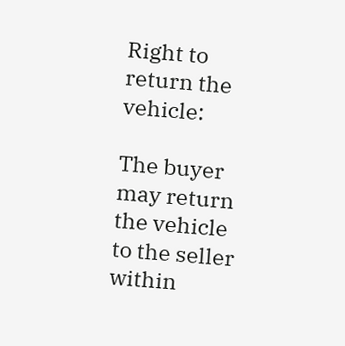Right to return the vehicle:

The buyer may return the vehicle to the seller within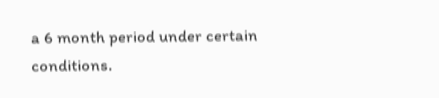a 6 month period under certain conditions.